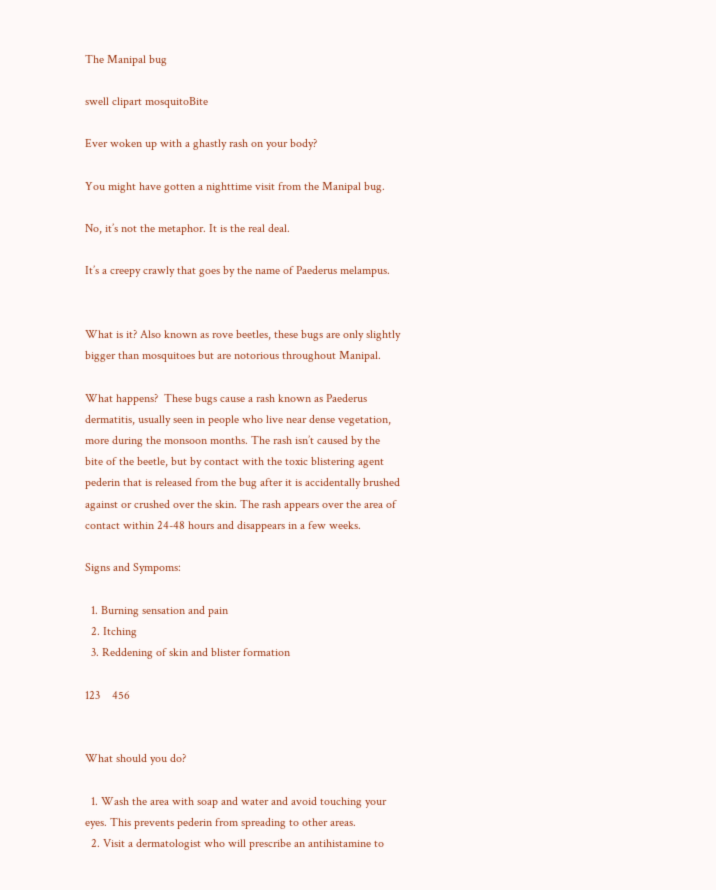The Manipal bug

swell clipart mosquitoBite

Ever woken up with a ghastly rash on your body?

You might have gotten a nighttime visit from the Manipal bug.

No, it’s not the metaphor. It is the real deal.

It’s a creepy crawly that goes by the name of Paederus melampus.


What is it? Also known as rove beetles, these bugs are only slightly bigger than mosquitoes but are notorious throughout Manipal.

What happens?  These bugs cause a rash known as Paederus dermatitis, usually seen in people who live near dense vegetation, more during the monsoon months. The rash isn’t caused by the bite of the beetle, but by contact with the toxic blistering agent pederin that is released from the bug after it is accidentally brushed against or crushed over the skin. The rash appears over the area of contact within 24-48 hours and disappears in a few weeks.

Signs and Sympoms:

  1. Burning sensation and pain
  2. Itching
  3. Reddening of skin and blister formation

123    456


What should you do?

  1. Wash the area with soap and water and avoid touching your eyes. This prevents pederin from spreading to other areas.
  2. Visit a dermatologist who will prescribe an antihistamine to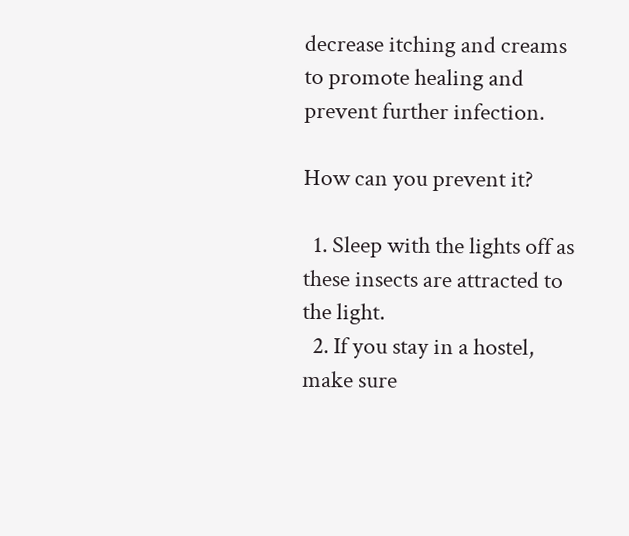decrease itching and creams to promote healing and prevent further infection.

How can you prevent it?

  1. Sleep with the lights off as these insects are attracted to the light.
  2. If you stay in a hostel, make sure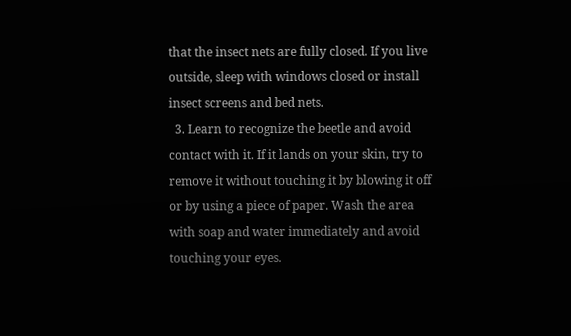that the insect nets are fully closed. If you live outside, sleep with windows closed or install insect screens and bed nets.
  3. Learn to recognize the beetle and avoid contact with it. If it lands on your skin, try to remove it without touching it by blowing it off or by using a piece of paper. Wash the area with soap and water immediately and avoid touching your eyes.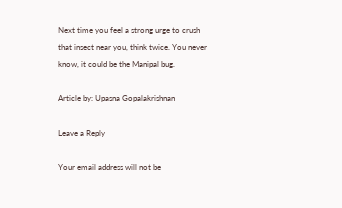Next time you feel a strong urge to crush that insect near you, think twice. You never know, it could be the Manipal bug.

Article by: Upasna Gopalakrishnan

Leave a Reply

Your email address will not be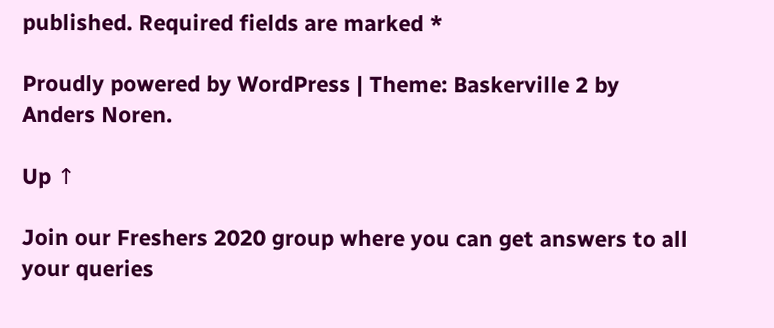published. Required fields are marked *

Proudly powered by WordPress | Theme: Baskerville 2 by Anders Noren.

Up ↑

Join our Freshers 2020 group where you can get answers to all your queries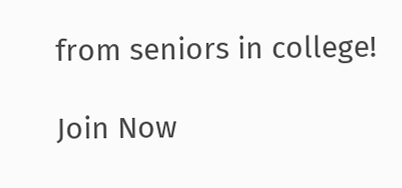from seniors in college!

Join Now